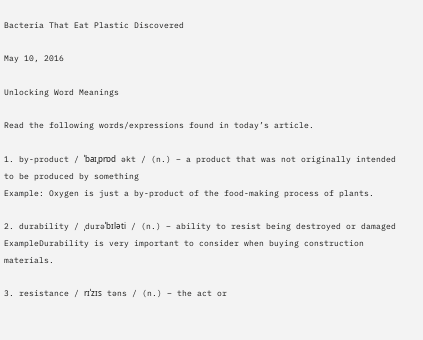Bacteria That Eat Plastic Discovered

May 10, 2016

Unlocking Word Meanings

Read the following words/expressions found in today’s article.

1. by-product / ˈbaɪˌprɒd əkt / (n.) – a product that was not originally intended to be produced by something
Example: Oxygen is just a by-product of the food-making process of plants.

2. durability / ˌdurəˈbɪləti / (n.) – ability to resist being destroyed or damaged
ExampleDurability is very important to consider when buying construction materials.

3. resistance / rɪˈzɪs təns / (n.) – the act or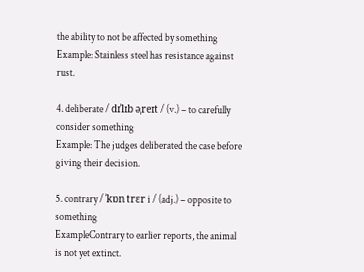the ability to not be affected by something
Example: Stainless steel has resistance against rust.

4. deliberate / dɪˈlɪb əˌreɪt / (v.) – to carefully consider something
Example: The judges deliberated the case before giving their decision.

5. contrary / ˈkɒn trɛr i / (adj.) – opposite to something
ExampleContrary to earlier reports, the animal is not yet extinct.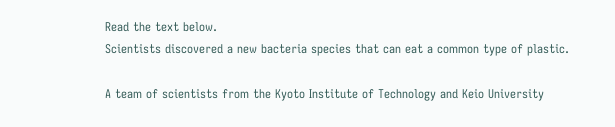Read the text below.
Scientists discovered a new bacteria species that can eat a common type of plastic.

A team of scientists from the Kyoto Institute of Technology and Keio University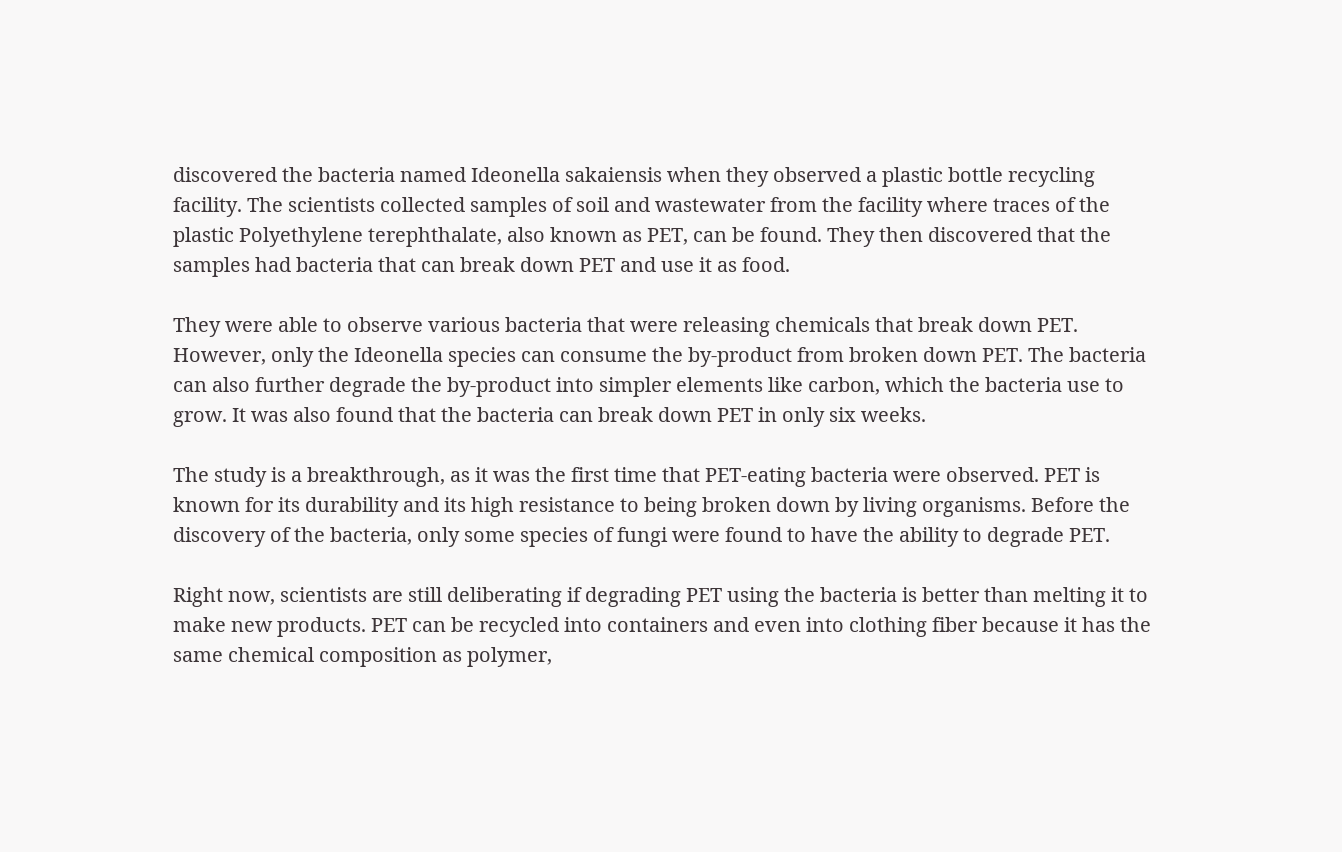discovered the bacteria named Ideonella sakaiensis when they observed a plastic bottle recycling facility. The scientists collected samples of soil and wastewater from the facility where traces of the plastic Polyethylene terephthalate, also known as PET, can be found. They then discovered that the samples had bacteria that can break down PET and use it as food.

They were able to observe various bacteria that were releasing chemicals that break down PET. However, only the Ideonella species can consume the by-product from broken down PET. The bacteria can also further degrade the by-product into simpler elements like carbon, which the bacteria use to grow. It was also found that the bacteria can break down PET in only six weeks.

The study is a breakthrough, as it was the first time that PET-eating bacteria were observed. PET is known for its durability and its high resistance to being broken down by living organisms. Before the discovery of the bacteria, only some species of fungi were found to have the ability to degrade PET.

Right now, scientists are still deliberating if degrading PET using the bacteria is better than melting it to make new products. PET can be recycled into containers and even into clothing fiber because it has the same chemical composition as polymer,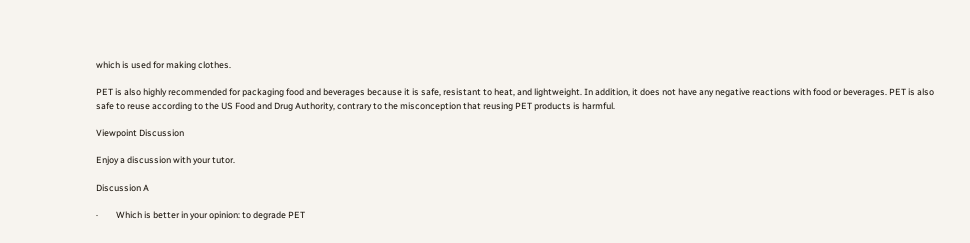which is used for making clothes.

PET is also highly recommended for packaging food and beverages because it is safe, resistant to heat, and lightweight. In addition, it does not have any negative reactions with food or beverages. PET is also safe to reuse according to the US Food and Drug Authority, contrary to the misconception that reusing PET products is harmful.

Viewpoint Discussion

Enjoy a discussion with your tutor.

Discussion A

·         Which is better in your opinion: to degrade PET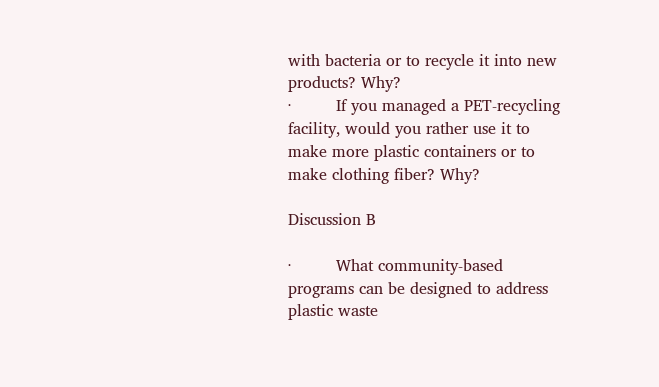with bacteria or to recycle it into new products? Why?
·         If you managed a PET-recycling facility, would you rather use it to make more plastic containers or to make clothing fiber? Why?

Discussion B

·         What community-based programs can be designed to address plastic waste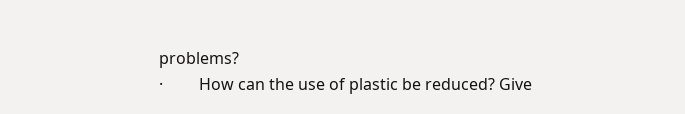problems?
·         How can the use of plastic be reduced? Give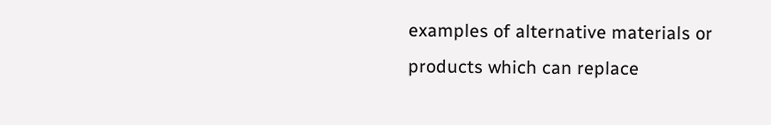examples of alternative materials or products which can replace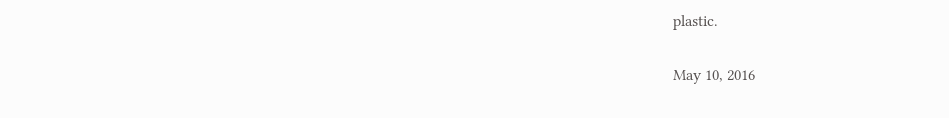plastic.

May 10, 2016